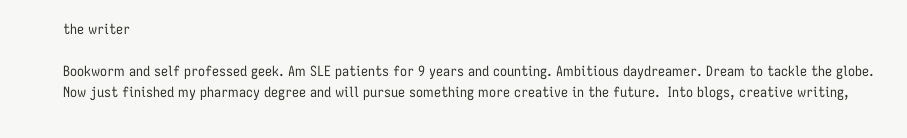the writer

Bookworm and self professed geek. Am SLE patients for 9 years and counting. Ambitious daydreamer. Dream to tackle the globe. Now just finished my pharmacy degree and will pursue something more creative in the future.  Into blogs, creative writing,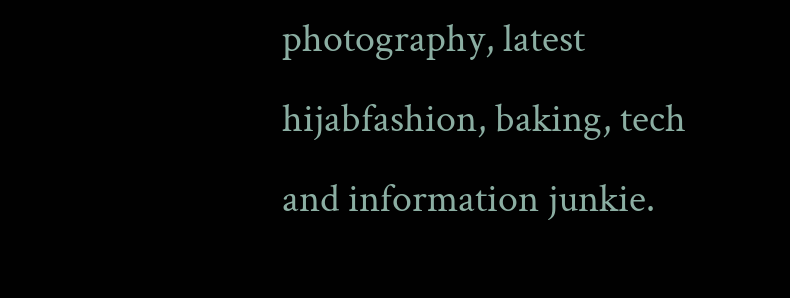photography, latest hijabfashion, baking, tech and information junkie.